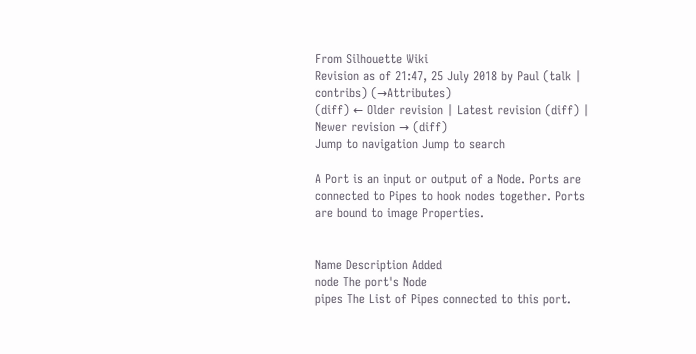From Silhouette Wiki
Revision as of 21:47, 25 July 2018 by Paul (talk | contribs) (→Attributes)
(diff) ← Older revision | Latest revision (diff) | Newer revision → (diff)
Jump to navigation Jump to search

A Port is an input or output of a Node. Ports are connected to Pipes to hook nodes together. Ports are bound to image Properties.


Name Description Added
node The port's Node
pipes The List of Pipes connected to this port.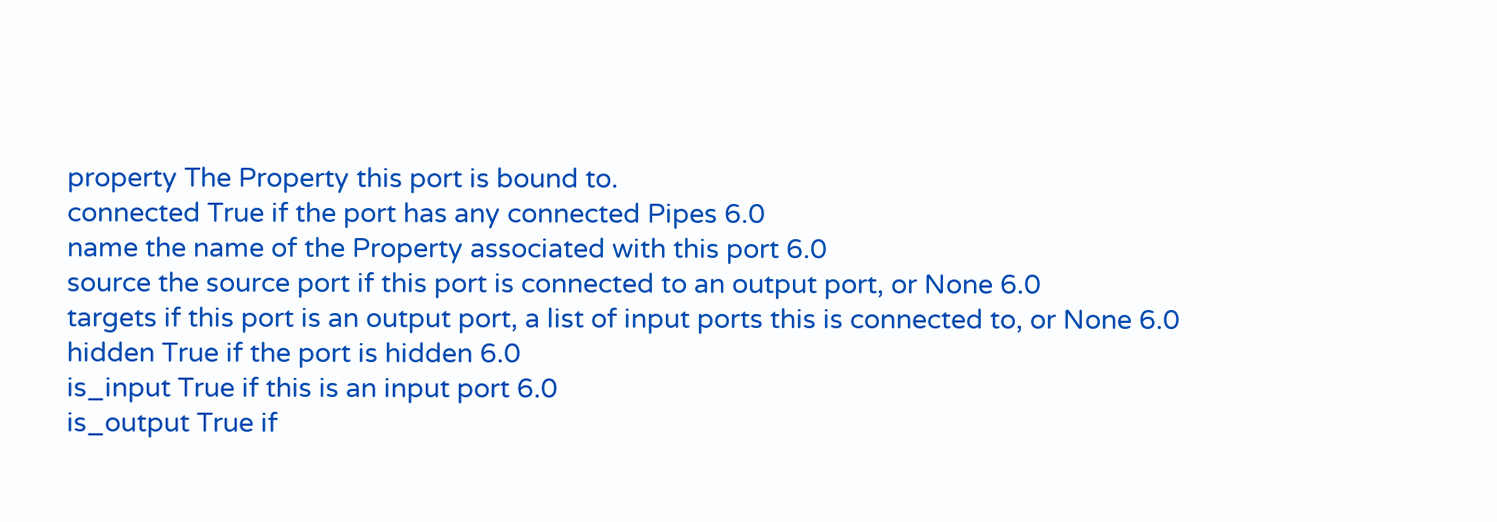property The Property this port is bound to.
connected True if the port has any connected Pipes 6.0
name the name of the Property associated with this port 6.0
source the source port if this port is connected to an output port, or None 6.0
targets if this port is an output port, a list of input ports this is connected to, or None 6.0
hidden True if the port is hidden 6.0
is_input True if this is an input port 6.0
is_output True if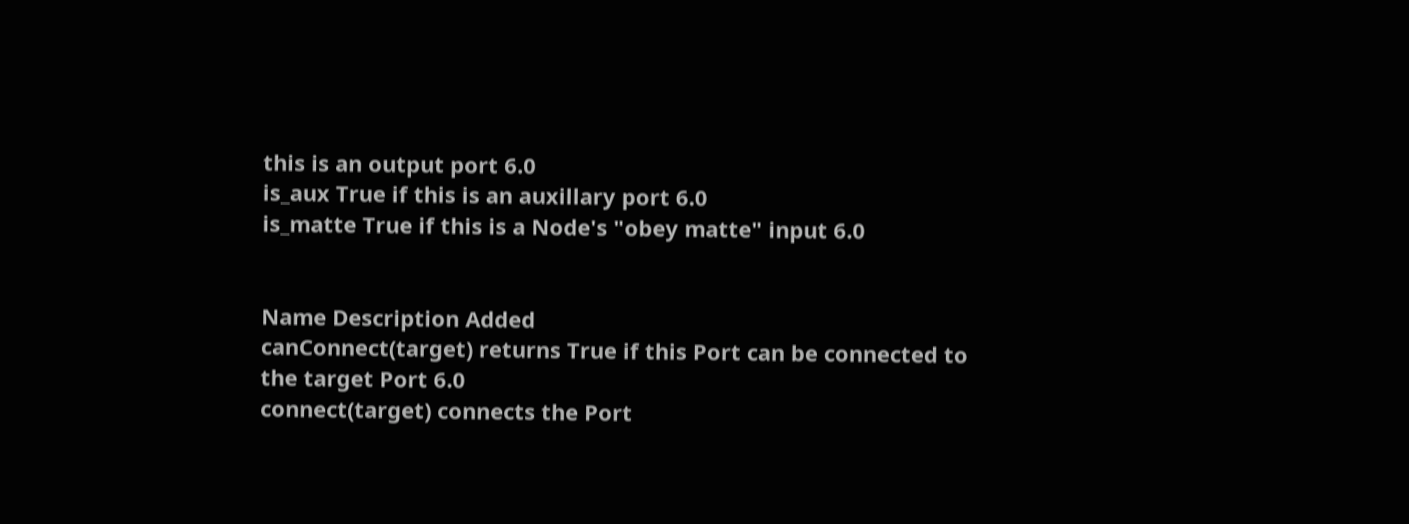this is an output port 6.0
is_aux True if this is an auxillary port 6.0
is_matte True if this is a Node's "obey matte" input 6.0


Name Description Added
canConnect(target) returns True if this Port can be connected to the target Port 6.0
connect(target) connects the Port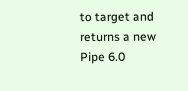to target and returns a new Pipe 6.0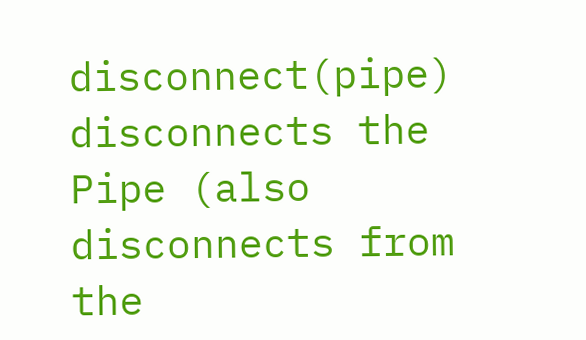disconnect(pipe) disconnects the Pipe (also disconnects from the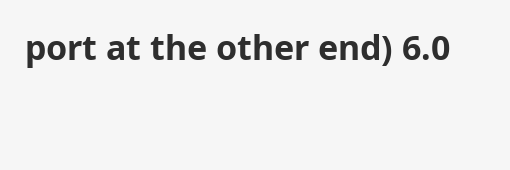port at the other end) 6.0